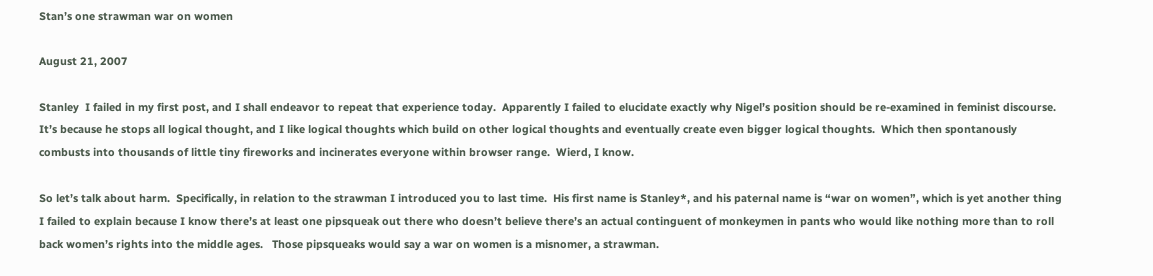Stan’s one strawman war on women

August 21, 2007

Stanley  I failed in my first post, and I shall endeavor to repeat that experience today.  Apparently I failed to elucidate exactly why Nigel’s position should be re-examined in feminist discourse.  It’s because he stops all logical thought, and I like logical thoughts which build on other logical thoughts and eventually create even bigger logical thoughts.  Which then spontanously combusts into thousands of little tiny fireworks and incinerates everyone within browser range.  Wierd, I know.

So let’s talk about harm.  Specifically, in relation to the strawman I introduced you to last time.  His first name is Stanley*, and his paternal name is “war on women”, which is yet another thing I failed to explain because I know there’s at least one pipsqueak out there who doesn’t believe there’s an actual continguent of monkeymen in pants who would like nothing more than to roll back women’s rights into the middle ages.   Those pipsqueaks would say a war on women is a misnomer, a strawman.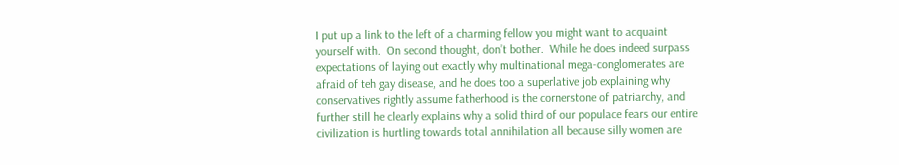I put up a link to the left of a charming fellow you might want to acquaint yourself with.  On second thought, don’t bother.  While he does indeed surpass expectations of laying out exactly why multinational mega-conglomerates are afraid of teh gay disease, and he does too a superlative job explaining why conservatives rightly assume fatherhood is the cornerstone of patriarchy, and further still he clearly explains why a solid third of our populace fears our entire civilization is hurtling towards total annihilation all because silly women are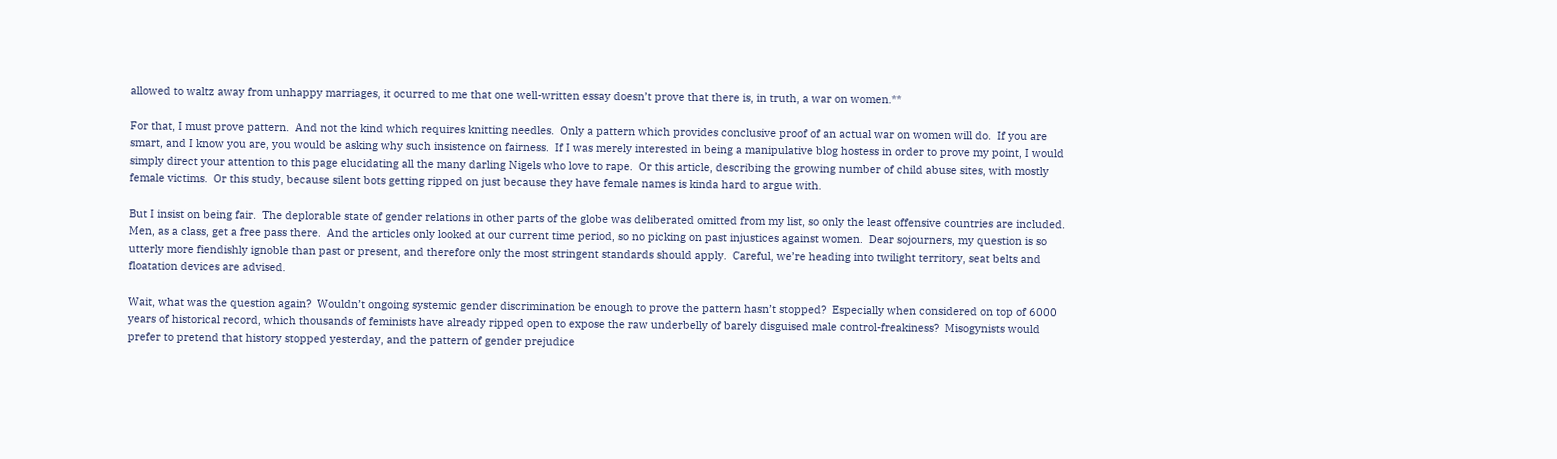allowed to waltz away from unhappy marriages, it ocurred to me that one well-written essay doesn’t prove that there is, in truth, a war on women.**

For that, I must prove pattern.  And not the kind which requires knitting needles.  Only a pattern which provides conclusive proof of an actual war on women will do.  If you are smart, and I know you are, you would be asking why such insistence on fairness.  If I was merely interested in being a manipulative blog hostess in order to prove my point, I would simply direct your attention to this page elucidating all the many darling Nigels who love to rape.  Or this article, describing the growing number of child abuse sites, with mostly female victims.  Or this study, because silent bots getting ripped on just because they have female names is kinda hard to argue with.

But I insist on being fair.  The deplorable state of gender relations in other parts of the globe was deliberated omitted from my list, so only the least offensive countries are included.  Men, as a class, get a free pass there.  And the articles only looked at our current time period, so no picking on past injustices against women.  Dear sojourners, my question is so utterly more fiendishly ignoble than past or present, and therefore only the most stringent standards should apply.  Careful, we’re heading into twilight territory, seat belts and floatation devices are advised.

Wait, what was the question again?  Wouldn’t ongoing systemic gender discrimination be enough to prove the pattern hasn’t stopped?  Especially when considered on top of 6000 years of historical record, which thousands of feminists have already ripped open to expose the raw underbelly of barely disguised male control-freakiness?  Misogynists would prefer to pretend that history stopped yesterday, and the pattern of gender prejudice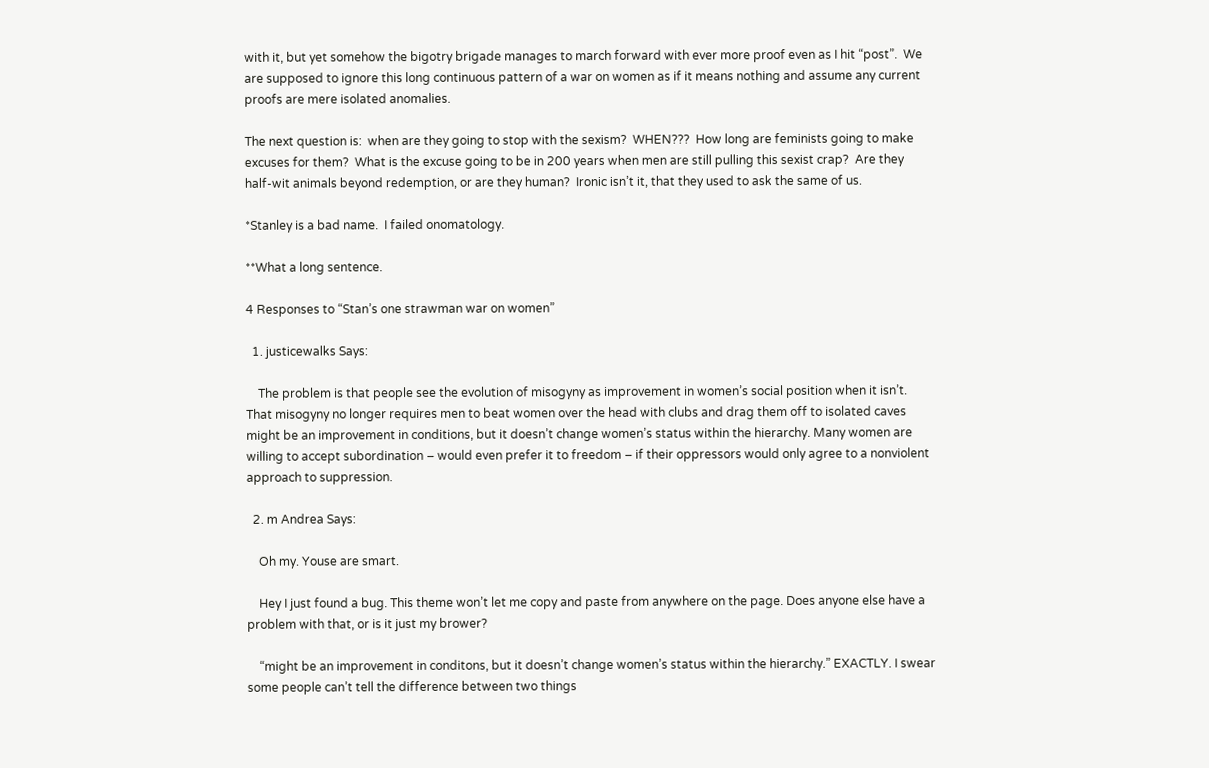with it, but yet somehow the bigotry brigade manages to march forward with ever more proof even as I hit “post”.  We are supposed to ignore this long continuous pattern of a war on women as if it means nothing and assume any current proofs are mere isolated anomalies.

The next question is:  when are they going to stop with the sexism?  WHEN???  How long are feminists going to make excuses for them?  What is the excuse going to be in 200 years when men are still pulling this sexist crap?  Are they half-wit animals beyond redemption, or are they human?  Ironic isn’t it, that they used to ask the same of us.

*Stanley is a bad name.  I failed onomatology.

**What a long sentence.

4 Responses to “Stan’s one strawman war on women”

  1. justicewalks Says:

    The problem is that people see the evolution of misogyny as improvement in women’s social position when it isn’t. That misogyny no longer requires men to beat women over the head with clubs and drag them off to isolated caves might be an improvement in conditions, but it doesn’t change women’s status within the hierarchy. Many women are willing to accept subordination – would even prefer it to freedom – if their oppressors would only agree to a nonviolent approach to suppression.

  2. m Andrea Says:

    Oh my. Youse are smart.

    Hey I just found a bug. This theme won’t let me copy and paste from anywhere on the page. Does anyone else have a problem with that, or is it just my brower?

    “might be an improvement in conditons, but it doesn’t change women’s status within the hierarchy.” EXACTLY. I swear some people can’t tell the difference between two things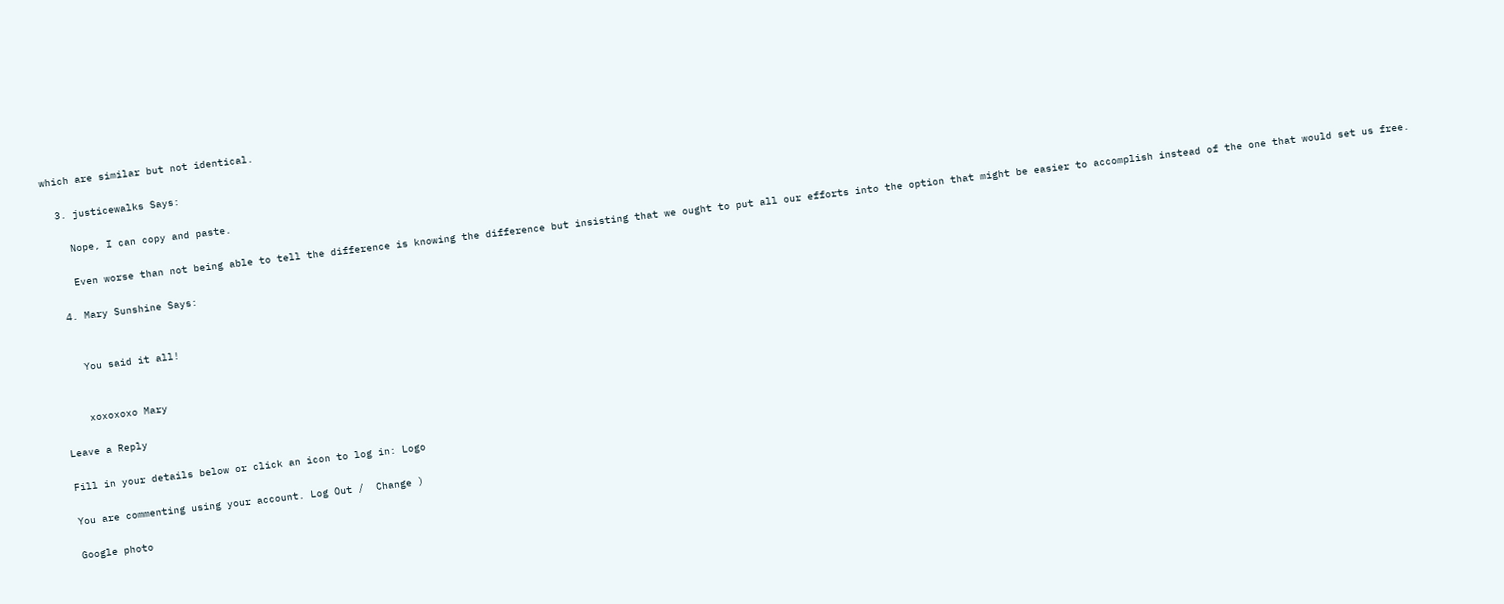which are similar but not identical.

  3. justicewalks Says:

    Nope, I can copy and paste.

    Even worse than not being able to tell the difference is knowing the difference but insisting that we ought to put all our efforts into the option that might be easier to accomplish instead of the one that would set us free.

  4. Mary Sunshine Says:


    You said it all!


    xoxoxoxo Mary

Leave a Reply

Fill in your details below or click an icon to log in: Logo

You are commenting using your account. Log Out /  Change )

Google photo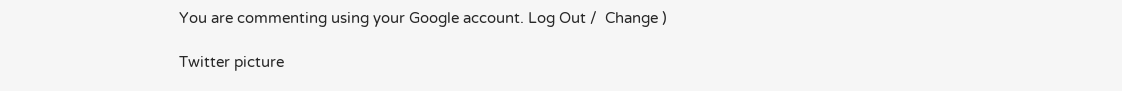You are commenting using your Google account. Log Out /  Change )

Twitter picture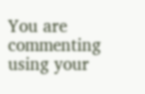You are commenting using your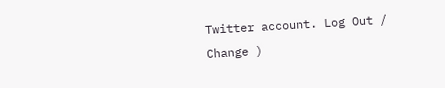Twitter account. Log Out /  Change )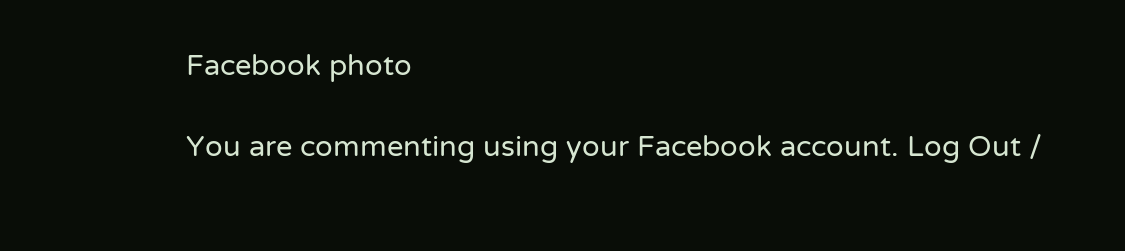Facebook photo

You are commenting using your Facebook account. Log Out /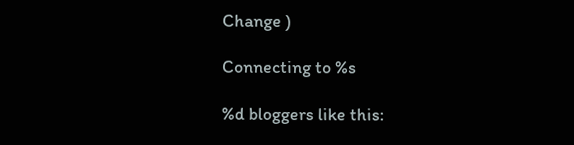Change )

Connecting to %s

%d bloggers like this: